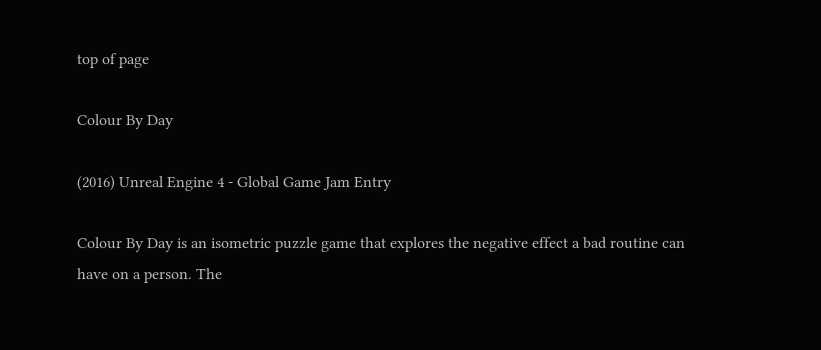top of page

Colour By Day

(2016) Unreal Engine 4 - Global Game Jam Entry

Colour By Day is an isometric puzzle game that explores the negative effect a bad routine can have on a person. The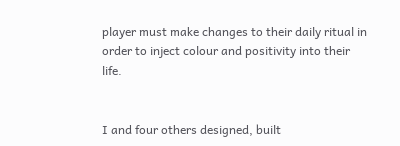player must make changes to their daily ritual in order to inject colour and positivity into their life.


I and four others designed, built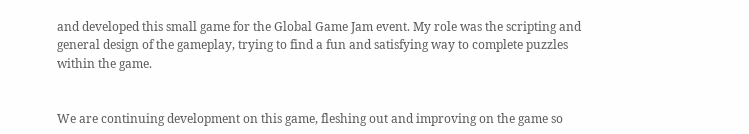and developed this small game for the Global Game Jam event. My role was the scripting and general design of the gameplay, trying to find a fun and satisfying way to complete puzzles within the game.


We are continuing development on this game, fleshing out and improving on the game so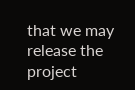that we may release the project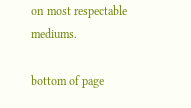on most respectable mediums.

bottom of page